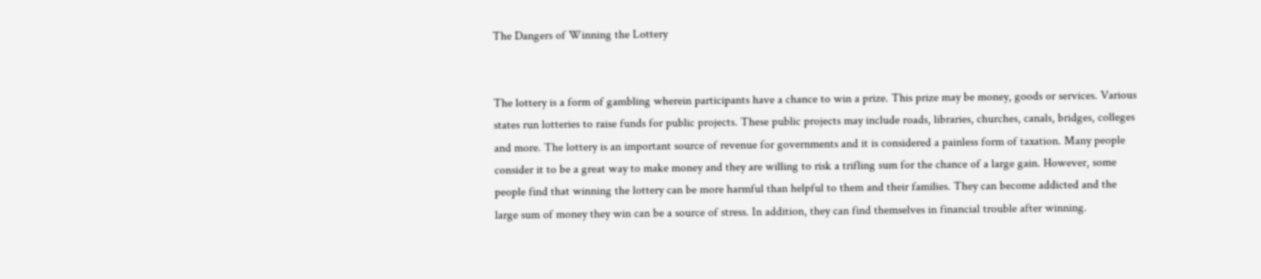The Dangers of Winning the Lottery


The lottery is a form of gambling wherein participants have a chance to win a prize. This prize may be money, goods or services. Various states run lotteries to raise funds for public projects. These public projects may include roads, libraries, churches, canals, bridges, colleges and more. The lottery is an important source of revenue for governments and it is considered a painless form of taxation. Many people consider it to be a great way to make money and they are willing to risk a trifling sum for the chance of a large gain. However, some people find that winning the lottery can be more harmful than helpful to them and their families. They can become addicted and the large sum of money they win can be a source of stress. In addition, they can find themselves in financial trouble after winning.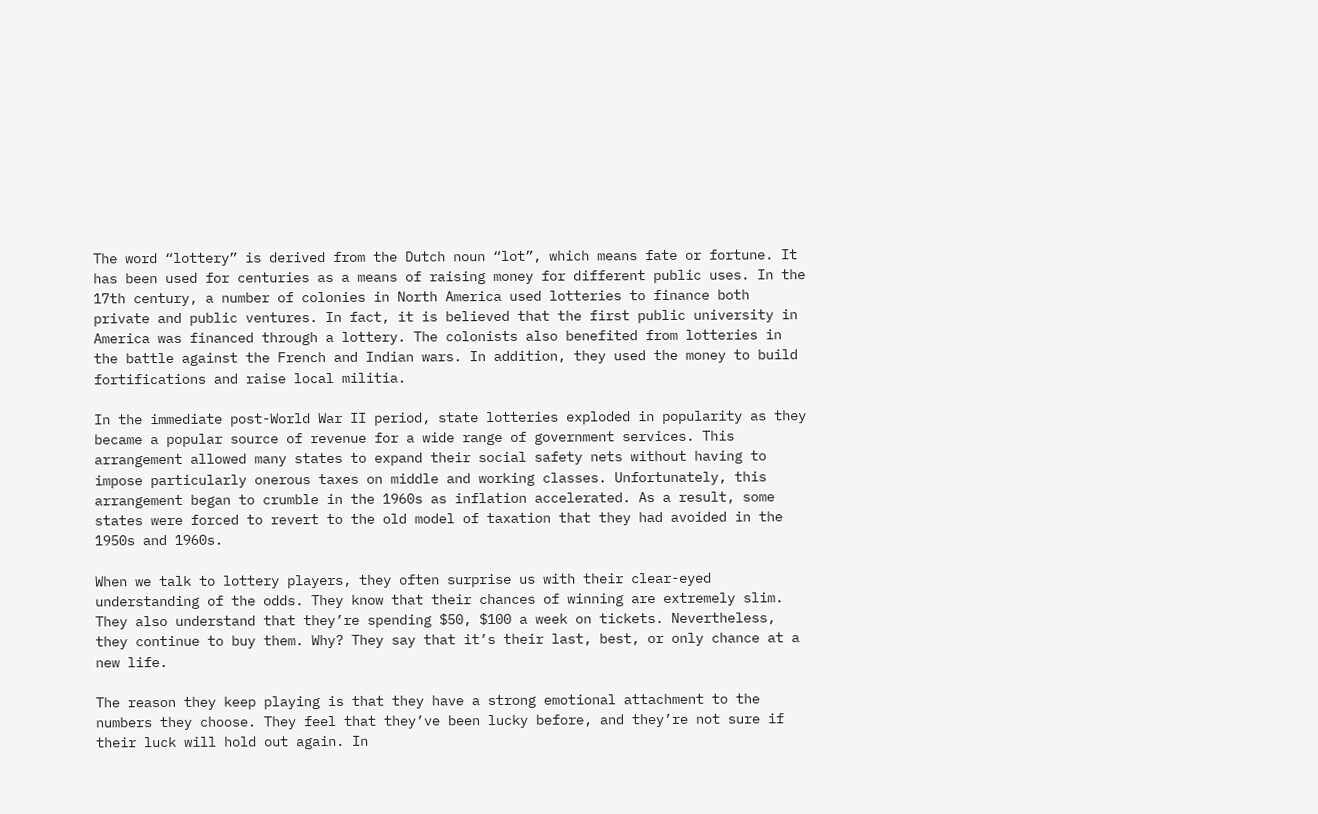The word “lottery” is derived from the Dutch noun “lot”, which means fate or fortune. It has been used for centuries as a means of raising money for different public uses. In the 17th century, a number of colonies in North America used lotteries to finance both private and public ventures. In fact, it is believed that the first public university in America was financed through a lottery. The colonists also benefited from lotteries in the battle against the French and Indian wars. In addition, they used the money to build fortifications and raise local militia.

In the immediate post-World War II period, state lotteries exploded in popularity as they became a popular source of revenue for a wide range of government services. This arrangement allowed many states to expand their social safety nets without having to impose particularly onerous taxes on middle and working classes. Unfortunately, this arrangement began to crumble in the 1960s as inflation accelerated. As a result, some states were forced to revert to the old model of taxation that they had avoided in the 1950s and 1960s.

When we talk to lottery players, they often surprise us with their clear-eyed understanding of the odds. They know that their chances of winning are extremely slim. They also understand that they’re spending $50, $100 a week on tickets. Nevertheless, they continue to buy them. Why? They say that it’s their last, best, or only chance at a new life.

The reason they keep playing is that they have a strong emotional attachment to the numbers they choose. They feel that they’ve been lucky before, and they’re not sure if their luck will hold out again. In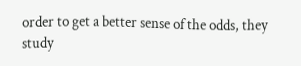order to get a better sense of the odds, they study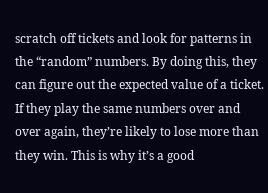scratch off tickets and look for patterns in the “random” numbers. By doing this, they can figure out the expected value of a ticket. If they play the same numbers over and over again, they’re likely to lose more than they win. This is why it’s a good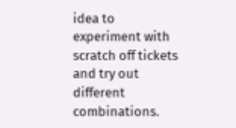idea to experiment with scratch off tickets and try out different combinations.